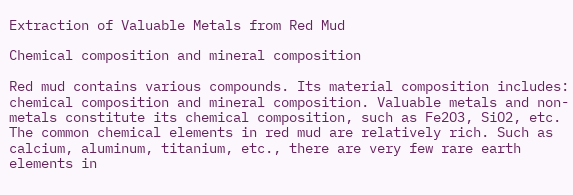Extraction of Valuable Metals from Red Mud

Chemical composition and mineral composition

Red mud contains various compounds. Its material composition includes: chemical composition and mineral composition. Valuable metals and non-metals constitute its chemical composition, such as Fe2O3, SiO2, etc. The common chemical elements in red mud are relatively rich. Such as calcium, aluminum, titanium, etc., there are very few rare earth elements in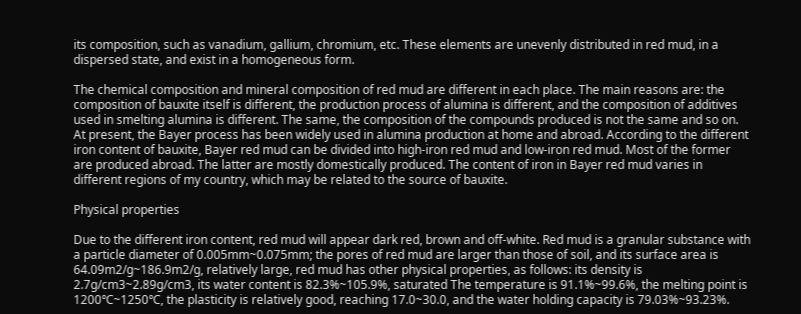its composition, such as vanadium, gallium, chromium, etc. These elements are unevenly distributed in red mud, in a dispersed state, and exist in a homogeneous form.

The chemical composition and mineral composition of red mud are different in each place. The main reasons are: the composition of bauxite itself is different, the production process of alumina is different, and the composition of additives used in smelting alumina is different. The same, the composition of the compounds produced is not the same and so on. At present, the Bayer process has been widely used in alumina production at home and abroad. According to the different iron content of bauxite, Bayer red mud can be divided into high-iron red mud and low-iron red mud. Most of the former are produced abroad. The latter are mostly domestically produced. The content of iron in Bayer red mud varies in different regions of my country, which may be related to the source of bauxite.

Physical properties

Due to the different iron content, red mud will appear dark red, brown and off-white. Red mud is a granular substance with a particle diameter of 0.005mm~0.075mm; the pores of red mud are larger than those of soil, and its surface area is 64.09m2/g~186.9m2/g, relatively large, red mud has other physical properties, as follows: its density is 2.7g/cm3~2.89g/cm3, its water content is 82.3%~105.9%, saturated The temperature is 91.1%~99.6%, the melting point is 1200℃~1250℃, the plasticity is relatively good, reaching 17.0~30.0, and the water holding capacity is 79.03%~93.23%.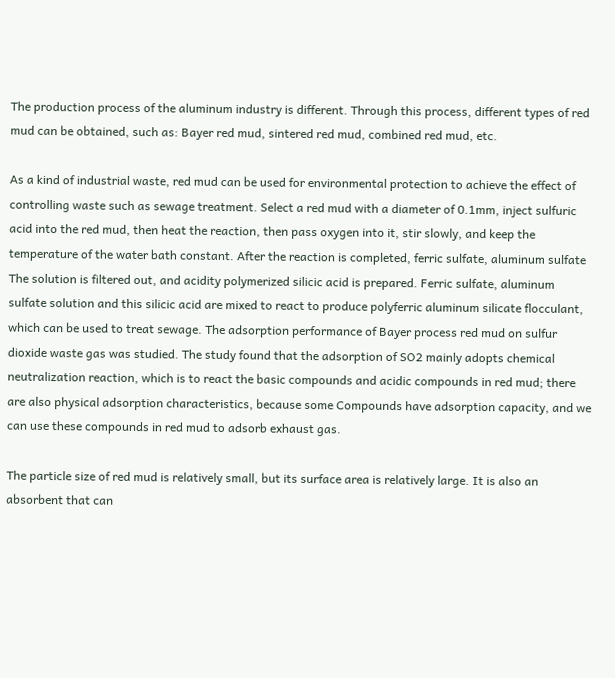The production process of the aluminum industry is different. Through this process, different types of red mud can be obtained, such as: Bayer red mud, sintered red mud, combined red mud, etc.

As a kind of industrial waste, red mud can be used for environmental protection to achieve the effect of controlling waste such as sewage treatment. Select a red mud with a diameter of 0.1mm, inject sulfuric acid into the red mud, then heat the reaction, then pass oxygen into it, stir slowly, and keep the temperature of the water bath constant. After the reaction is completed, ferric sulfate, aluminum sulfate The solution is filtered out, and acidity polymerized silicic acid is prepared. Ferric sulfate, aluminum sulfate solution and this silicic acid are mixed to react to produce polyferric aluminum silicate flocculant, which can be used to treat sewage. The adsorption performance of Bayer process red mud on sulfur dioxide waste gas was studied. The study found that the adsorption of SO2 mainly adopts chemical neutralization reaction, which is to react the basic compounds and acidic compounds in red mud; there are also physical adsorption characteristics, because some Compounds have adsorption capacity, and we can use these compounds in red mud to adsorb exhaust gas.

The particle size of red mud is relatively small, but its surface area is relatively large. It is also an absorbent that can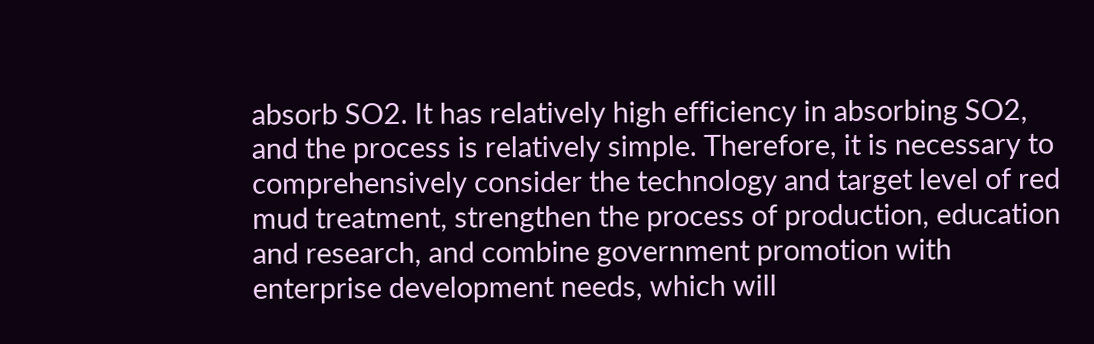absorb SO2. It has relatively high efficiency in absorbing SO2, and the process is relatively simple. Therefore, it is necessary to comprehensively consider the technology and target level of red mud treatment, strengthen the process of production, education and research, and combine government promotion with enterprise development needs, which will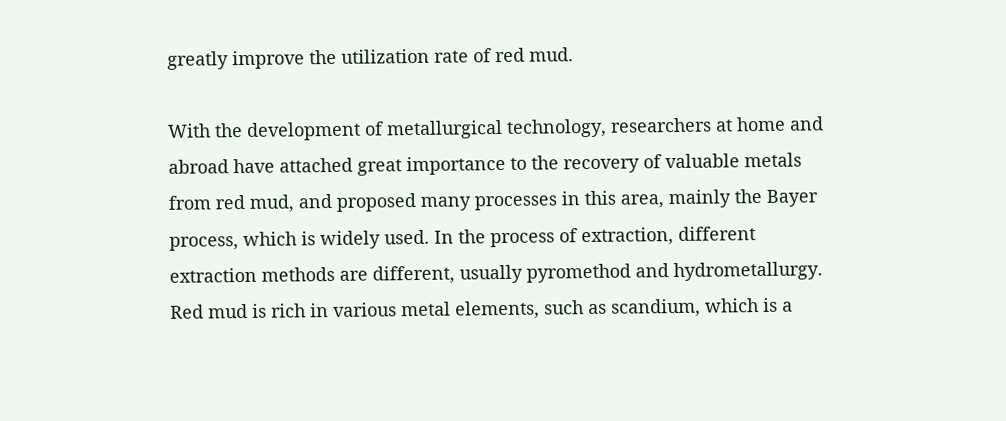greatly improve the utilization rate of red mud.

With the development of metallurgical technology, researchers at home and abroad have attached great importance to the recovery of valuable metals from red mud, and proposed many processes in this area, mainly the Bayer process, which is widely used. In the process of extraction, different extraction methods are different, usually pyromethod and hydrometallurgy. Red mud is rich in various metal elements, such as scandium, which is a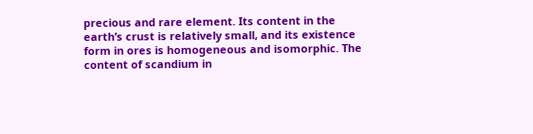precious and rare element. Its content in the earth’s crust is relatively small, and its existence form in ores is homogeneous and isomorphic. The content of scandium in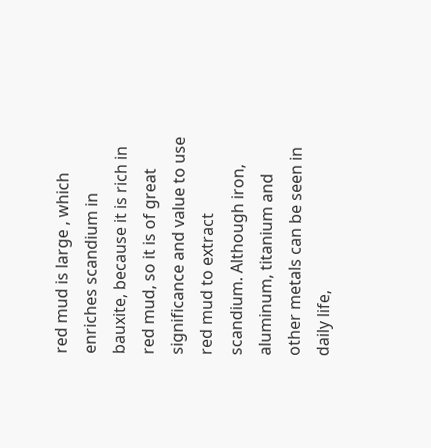red mud is large , which enriches scandium in bauxite, because it is rich in red mud, so it is of great significance and value to use red mud to extract scandium. Although iron, aluminum, titanium and other metals can be seen in daily life,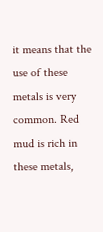it means that the use of these metals is very common. Red mud is rich in these metals,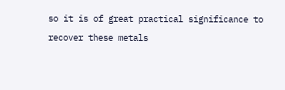so it is of great practical significance to recover these metals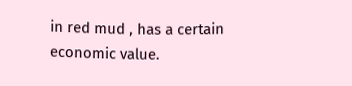in red mud , has a certain economic value.